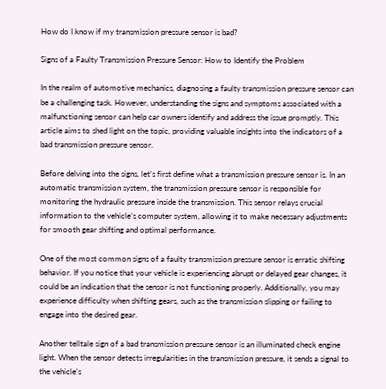How do I know if my transmission pressure sensor is bad?

Signs of a Faulty Transmission Pressure Sensor: How to Identify the Problem

In the realm of automotive mechanics, diagnosing a faulty transmission pressure sensor can be a challenging task. However, understanding the signs and symptoms associated with a malfunctioning sensor can help car owners identify and address the issue promptly. This article aims to shed light on the topic, providing valuable insights into the indicators of a bad transmission pressure sensor.

Before delving into the signs, let’s first define what a transmission pressure sensor is. In an automatic transmission system, the transmission pressure sensor is responsible for monitoring the hydraulic pressure inside the transmission. This sensor relays crucial information to the vehicle’s computer system, allowing it to make necessary adjustments for smooth gear shifting and optimal performance.

One of the most common signs of a faulty transmission pressure sensor is erratic shifting behavior. If you notice that your vehicle is experiencing abrupt or delayed gear changes, it could be an indication that the sensor is not functioning properly. Additionally, you may experience difficulty when shifting gears, such as the transmission slipping or failing to engage into the desired gear.

Another telltale sign of a bad transmission pressure sensor is an illuminated check engine light. When the sensor detects irregularities in the transmission pressure, it sends a signal to the vehicle’s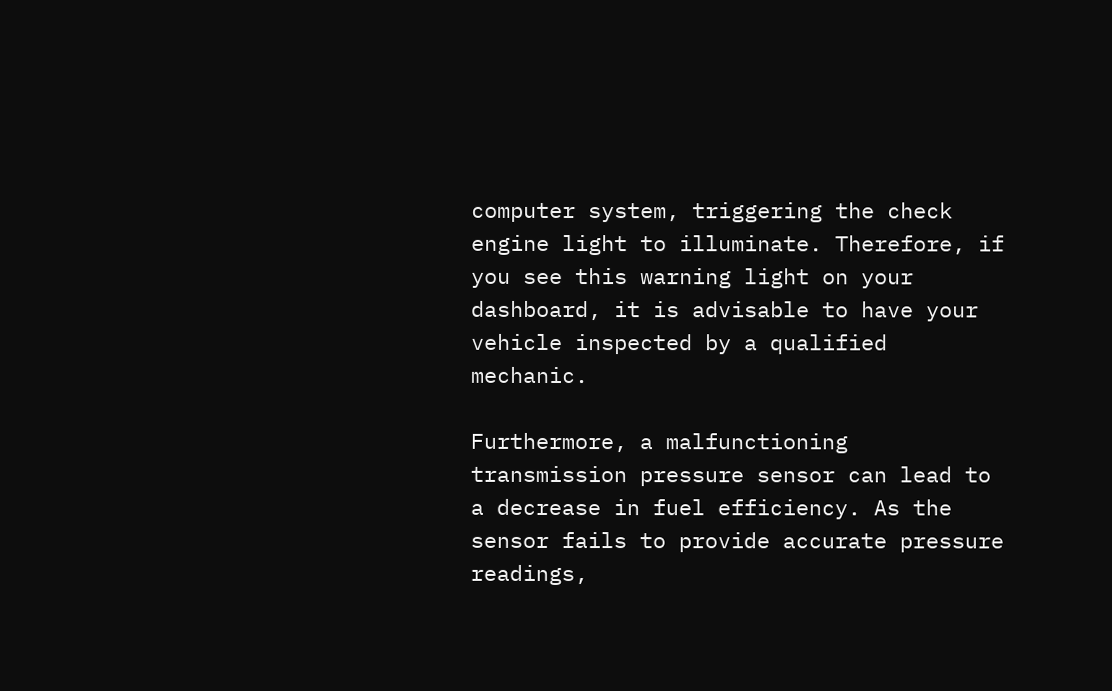computer system, triggering the check engine light to illuminate. Therefore, if you see this warning light on your dashboard, it is advisable to have your vehicle inspected by a qualified mechanic.

Furthermore, a malfunctioning transmission pressure sensor can lead to a decrease in fuel efficiency. As the sensor fails to provide accurate pressure readings,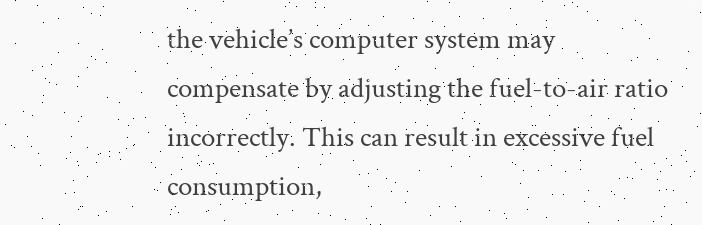the vehicle’s computer system may compensate by adjusting the fuel-to-air ratio incorrectly. This can result in excessive fuel consumption,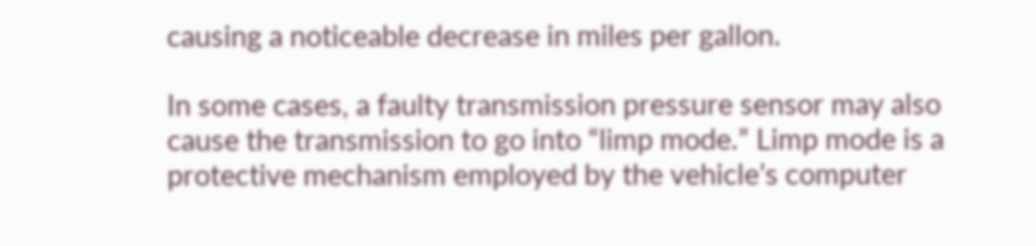causing a noticeable decrease in miles per gallon.

In some cases, a faulty transmission pressure sensor may also cause the transmission to go into “limp mode.” Limp mode is a protective mechanism employed by the vehicle’s computer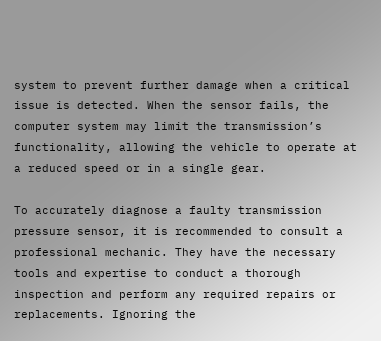system to prevent further damage when a critical issue is detected. When the sensor fails, the computer system may limit the transmission’s functionality, allowing the vehicle to operate at a reduced speed or in a single gear.

To accurately diagnose a faulty transmission pressure sensor, it is recommended to consult a professional mechanic. They have the necessary tools and expertise to conduct a thorough inspection and perform any required repairs or replacements. Ignoring the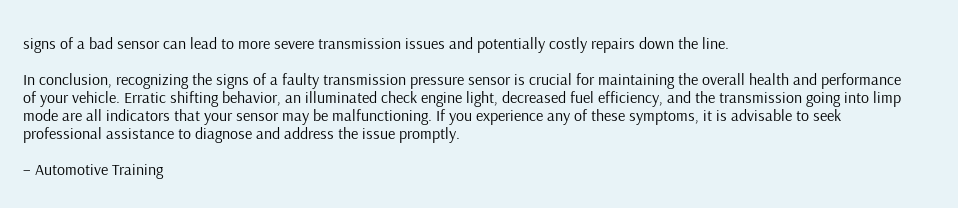signs of a bad sensor can lead to more severe transmission issues and potentially costly repairs down the line.

In conclusion, recognizing the signs of a faulty transmission pressure sensor is crucial for maintaining the overall health and performance of your vehicle. Erratic shifting behavior, an illuminated check engine light, decreased fuel efficiency, and the transmission going into limp mode are all indicators that your sensor may be malfunctioning. If you experience any of these symptoms, it is advisable to seek professional assistance to diagnose and address the issue promptly.

– Automotive Training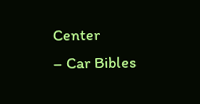Center
– Car Bibles